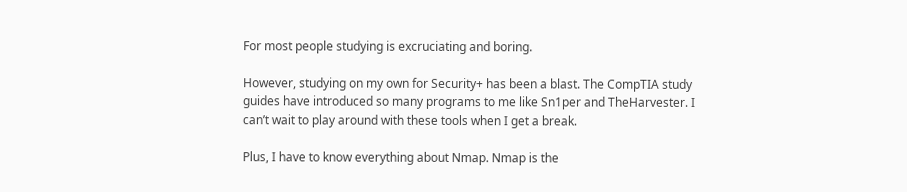For most people studying is excruciating and boring.

However, studying on my own for Security+ has been a blast. The CompTIA study guides have introduced so many programs to me like Sn1per and TheHarvester. I can’t wait to play around with these tools when I get a break.

Plus, I have to know everything about Nmap. Nmap is the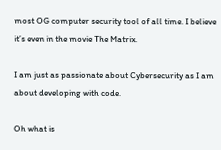most OG computer security tool of all time. I believe it’s even in the movie The Matrix.

I am just as passionate about Cybersecurity as I am about developing with code.

Oh what is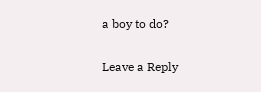a boy to do?

Leave a Reply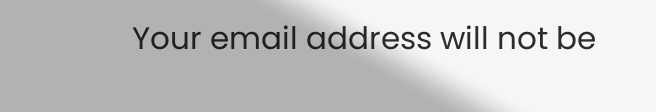Your email address will not be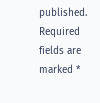published. Required fields are marked *